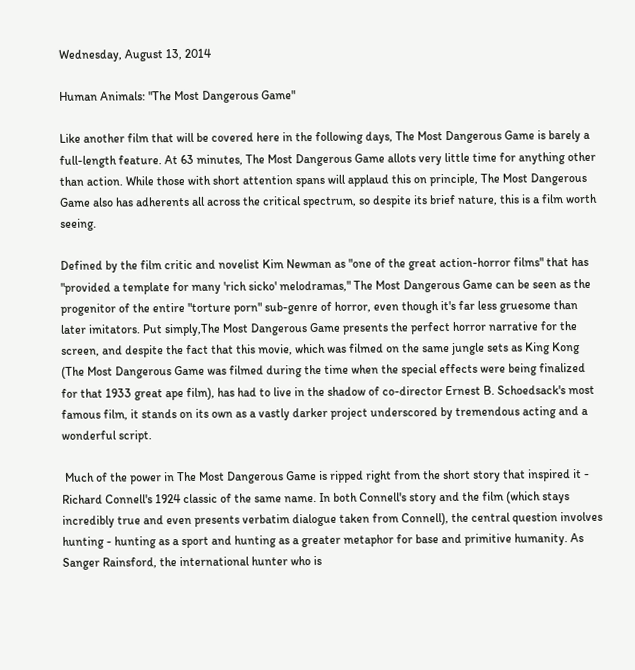Wednesday, August 13, 2014

Human Animals: "The Most Dangerous Game"

Like another film that will be covered here in the following days, The Most Dangerous Game is barely a full-length feature. At 63 minutes, The Most Dangerous Game allots very little time for anything other than action. While those with short attention spans will applaud this on principle, The Most Dangerous Game also has adherents all across the critical spectrum, so despite its brief nature, this is a film worth seeing.

Defined by the film critic and novelist Kim Newman as "one of the great action-horror films" that has "provided a template for many 'rich sicko' melodramas," The Most Dangerous Game can be seen as the progenitor of the entire "torture porn" sub-genre of horror, even though it's far less gruesome than later imitators. Put simply,The Most Dangerous Game presents the perfect horror narrative for the screen, and despite the fact that this movie, which was filmed on the same jungle sets as King Kong (The Most Dangerous Game was filmed during the time when the special effects were being finalized for that 1933 great ape film), has had to live in the shadow of co-director Ernest B. Schoedsack's most famous film, it stands on its own as a vastly darker project underscored by tremendous acting and a wonderful script.

 Much of the power in The Most Dangerous Game is ripped right from the short story that inspired it - Richard Connell's 1924 classic of the same name. In both Connell's story and the film (which stays incredibly true and even presents verbatim dialogue taken from Connell), the central question involves hunting - hunting as a sport and hunting as a greater metaphor for base and primitive humanity. As Sanger Rainsford, the international hunter who is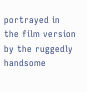portrayed in the film version by the ruggedly handsome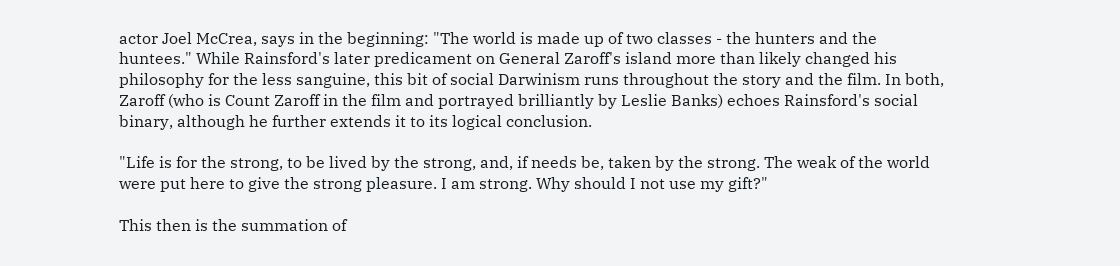actor Joel McCrea, says in the beginning: "The world is made up of two classes - the hunters and the huntees." While Rainsford's later predicament on General Zaroff's island more than likely changed his philosophy for the less sanguine, this bit of social Darwinism runs throughout the story and the film. In both, Zaroff (who is Count Zaroff in the film and portrayed brilliantly by Leslie Banks) echoes Rainsford's social binary, although he further extends it to its logical conclusion.

"Life is for the strong, to be lived by the strong, and, if needs be, taken by the strong. The weak of the world were put here to give the strong pleasure. I am strong. Why should I not use my gift?"

This then is the summation of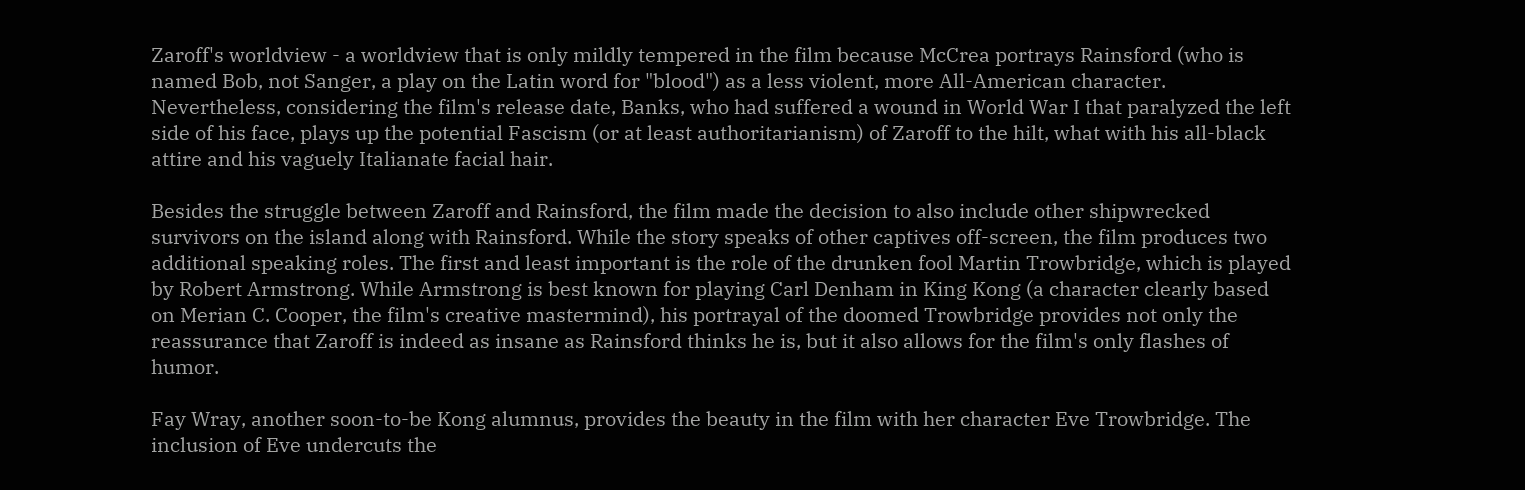Zaroff's worldview - a worldview that is only mildly tempered in the film because McCrea portrays Rainsford (who is named Bob, not Sanger, a play on the Latin word for "blood") as a less violent, more All-American character. Nevertheless, considering the film's release date, Banks, who had suffered a wound in World War I that paralyzed the left side of his face, plays up the potential Fascism (or at least authoritarianism) of Zaroff to the hilt, what with his all-black attire and his vaguely Italianate facial hair.

Besides the struggle between Zaroff and Rainsford, the film made the decision to also include other shipwrecked survivors on the island along with Rainsford. While the story speaks of other captives off-screen, the film produces two additional speaking roles. The first and least important is the role of the drunken fool Martin Trowbridge, which is played by Robert Armstrong. While Armstrong is best known for playing Carl Denham in King Kong (a character clearly based on Merian C. Cooper, the film's creative mastermind), his portrayal of the doomed Trowbridge provides not only the reassurance that Zaroff is indeed as insane as Rainsford thinks he is, but it also allows for the film's only flashes of humor.

Fay Wray, another soon-to-be Kong alumnus, provides the beauty in the film with her character Eve Trowbridge. The inclusion of Eve undercuts the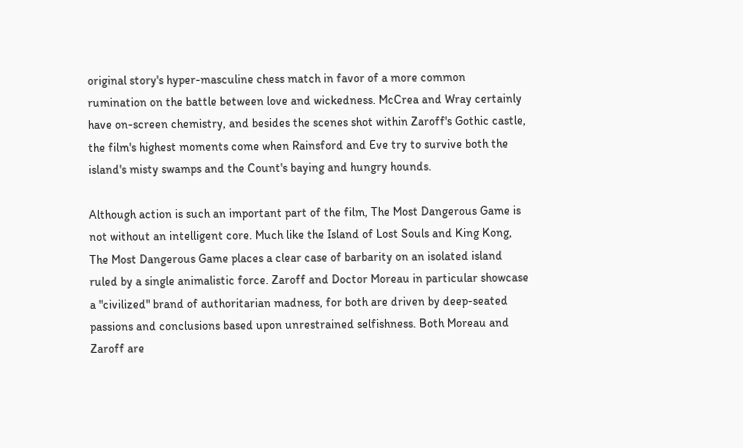original story's hyper-masculine chess match in favor of a more common rumination on the battle between love and wickedness. McCrea and Wray certainly have on-screen chemistry, and besides the scenes shot within Zaroff's Gothic castle, the film's highest moments come when Rainsford and Eve try to survive both the island's misty swamps and the Count's baying and hungry hounds.

Although action is such an important part of the film, The Most Dangerous Game is not without an intelligent core. Much like the Island of Lost Souls and King Kong, The Most Dangerous Game places a clear case of barbarity on an isolated island ruled by a single animalistic force. Zaroff and Doctor Moreau in particular showcase a "civilized" brand of authoritarian madness, for both are driven by deep-seated passions and conclusions based upon unrestrained selfishness. Both Moreau and Zaroff are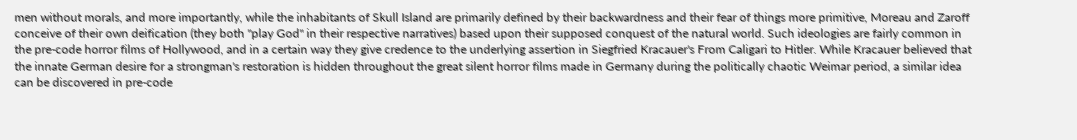men without morals, and more importantly, while the inhabitants of Skull Island are primarily defined by their backwardness and their fear of things more primitive, Moreau and Zaroff conceive of their own deification (they both "play God" in their respective narratives) based upon their supposed conquest of the natural world. Such ideologies are fairly common in the pre-code horror films of Hollywood, and in a certain way they give credence to the underlying assertion in Siegfried Kracauer's From Caligari to Hitler. While Kracauer believed that the innate German desire for a strongman's restoration is hidden throughout the great silent horror films made in Germany during the politically chaotic Weimar period, a similar idea can be discovered in pre-code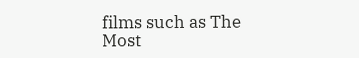films such as The Most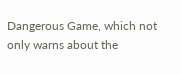Dangerous Game, which not only warns about the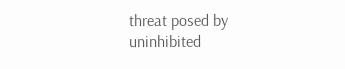threat posed by uninhibited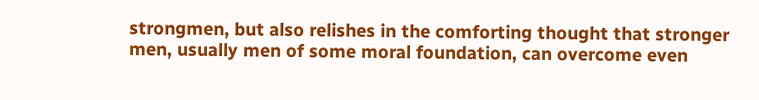strongmen, but also relishes in the comforting thought that stronger men, usually men of some moral foundation, can overcome even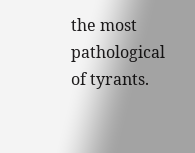the most pathological of tyrants.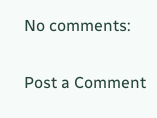No comments:

Post a Comment